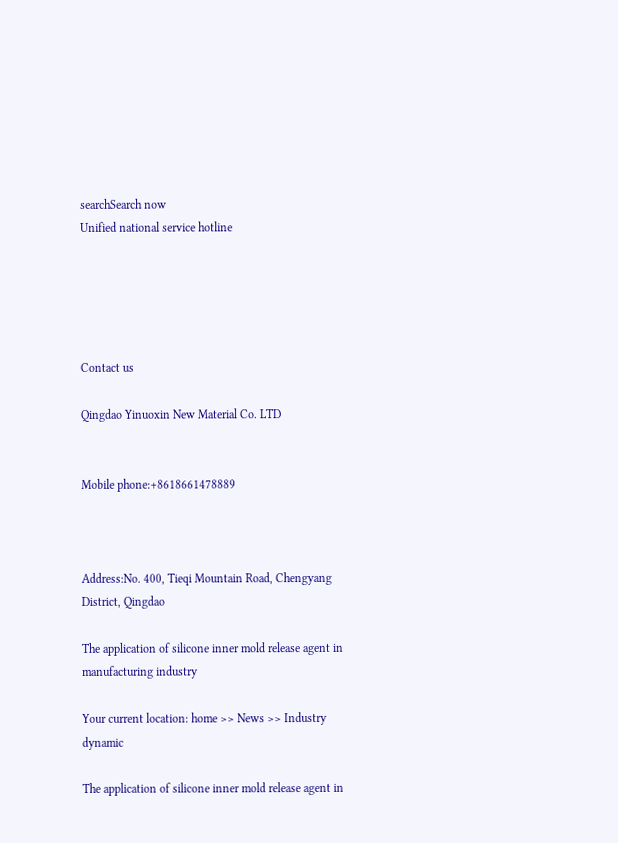searchSearch now
Unified national service hotline





Contact us

Qingdao Yinuoxin New Material Co. LTD


Mobile phone:+8618661478889



Address:No. 400, Tieqi Mountain Road, Chengyang District, Qingdao

The application of silicone inner mold release agent in manufacturing industry

Your current location: home >> News >> Industry dynamic

The application of silicone inner mold release agent in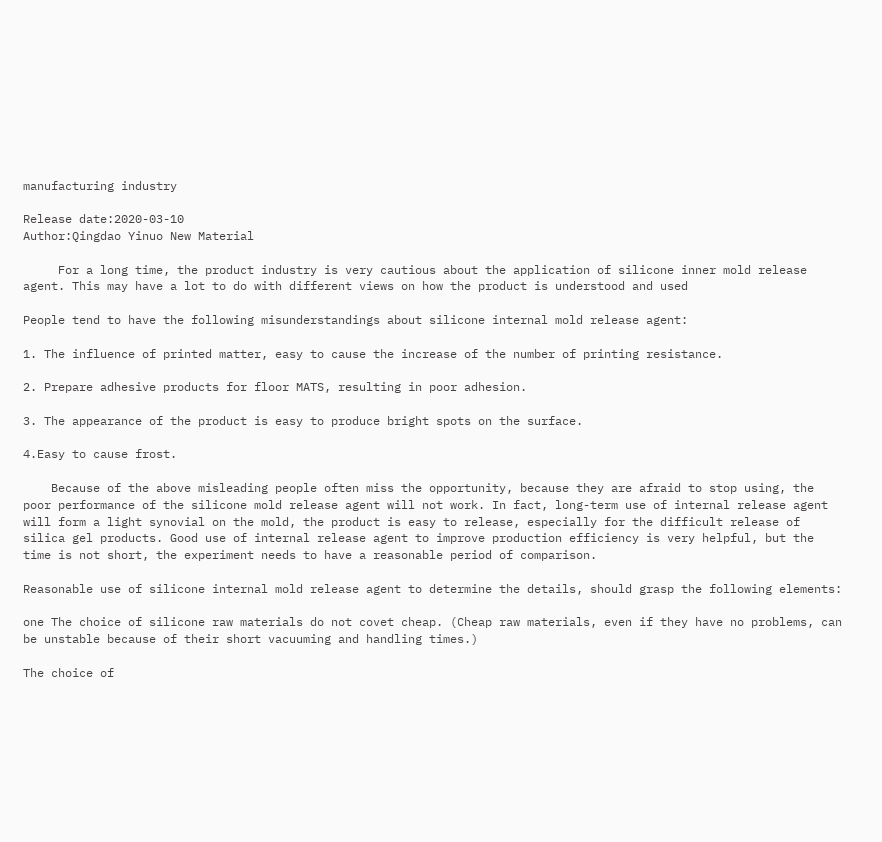manufacturing industry

Release date:2020-03-10
Author:Qingdao Yinuo New Material

     For a long time, the product industry is very cautious about the application of silicone inner mold release agent. This may have a lot to do with different views on how the product is understood and used

People tend to have the following misunderstandings about silicone internal mold release agent:

1. The influence of printed matter, easy to cause the increase of the number of printing resistance.

2. Prepare adhesive products for floor MATS, resulting in poor adhesion.

3. The appearance of the product is easy to produce bright spots on the surface.

4.Easy to cause frost.

    Because of the above misleading people often miss the opportunity, because they are afraid to stop using, the poor performance of the silicone mold release agent will not work. In fact, long-term use of internal release agent will form a light synovial on the mold, the product is easy to release, especially for the difficult release of silica gel products. Good use of internal release agent to improve production efficiency is very helpful, but the time is not short, the experiment needs to have a reasonable period of comparison.

Reasonable use of silicone internal mold release agent to determine the details, should grasp the following elements:

one The choice of silicone raw materials do not covet cheap. (Cheap raw materials, even if they have no problems, can be unstable because of their short vacuuming and handling times.)

The choice of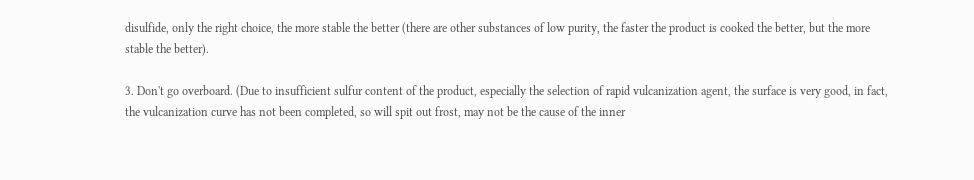disulfide, only the right choice, the more stable the better (there are other substances of low purity, the faster the product is cooked the better, but the more stable the better).

3. Don't go overboard. (Due to insufficient sulfur content of the product, especially the selection of rapid vulcanization agent, the surface is very good, in fact, the vulcanization curve has not been completed, so will spit out frost, may not be the cause of the inner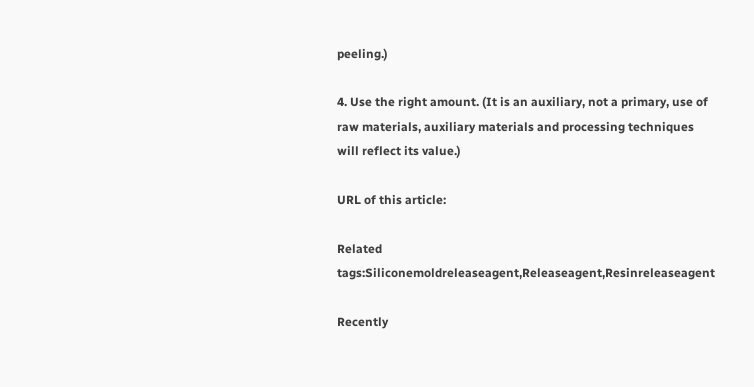peeling.)

4. Use the right amount. (It is an auxiliary, not a primary, use of raw materials, auxiliary materials and processing techniques will reflect its value.)

URL of this article:

Related tags:Siliconemoldreleaseagent,Releaseagent,Resinreleaseagent

Recently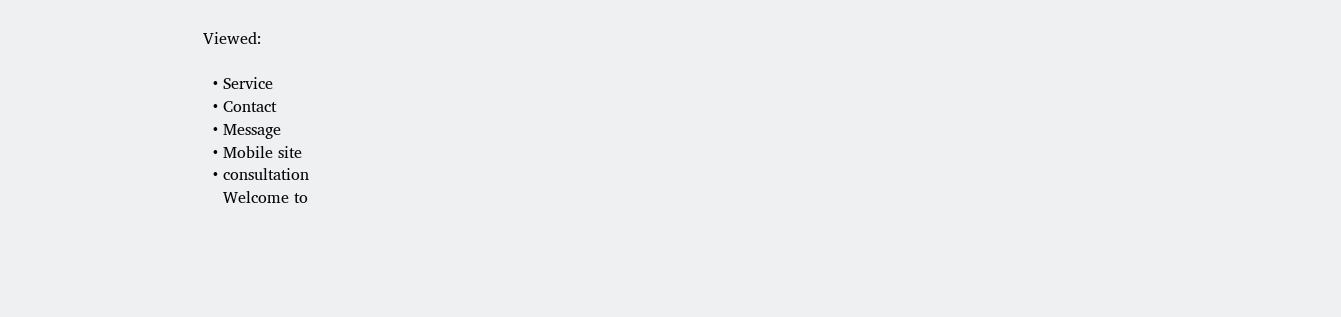Viewed:

  • Service
  • Contact
  • Message
  • Mobile site
  • consultation
    Welcome to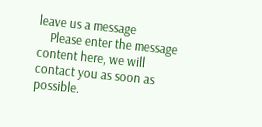leave us a message
    Please enter the message content here, we will contact you as soon as possible.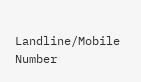Landline/Mobile Number